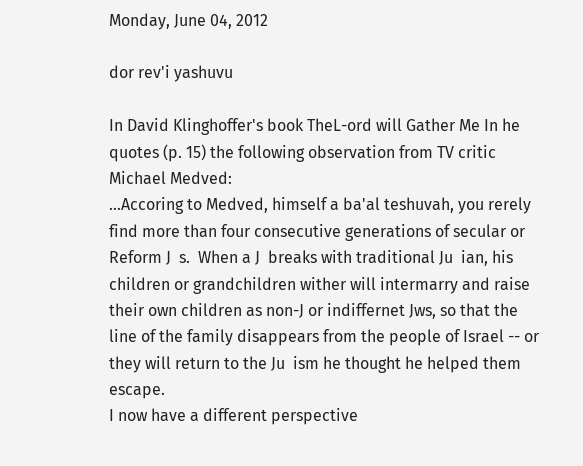Monday, June 04, 2012

dor rev'i yashuvu

In David Klinghoffer's book TheL-ord will Gather Me In he quotes (p. 15) the following observation from TV critic Michael Medved:
...Accoring to Medved, himself a ba'al teshuvah, you rerely find more than four consecutive generations of secular or Reform J  s.  When a J  breaks with traditional Ju  ian, his children or grandchildren wither will intermarry and raise their own children as non-J or indiffernet Jws, so that the line of the family disappears from the people of Israel -- or they will return to the Ju  ism he thought he helped them escape.
I now have a different perspective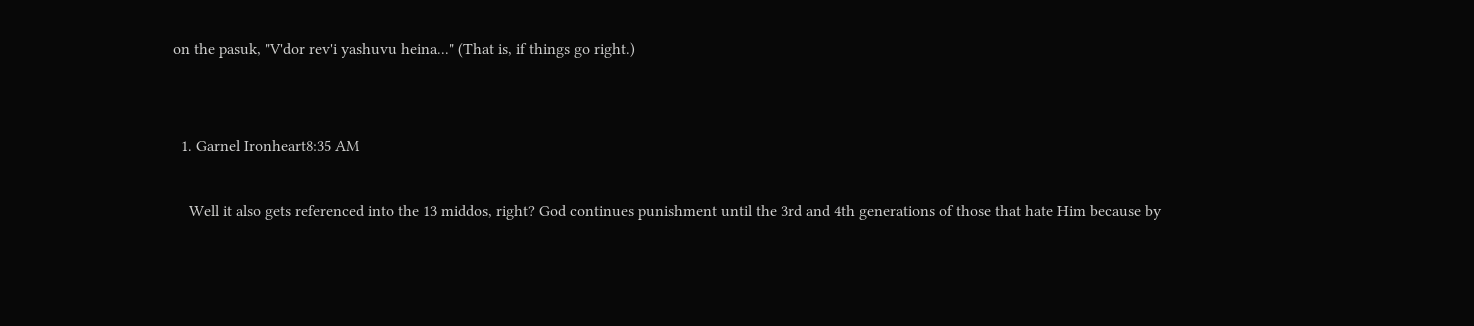on the pasuk, "V'dor rev'i yashuvu heina..." (That is, if things go right.)


  1. Garnel Ironheart8:35 AM

    Well it also gets referenced into the 13 middos, right? God continues punishment until the 3rd and 4th generations of those that hate Him because by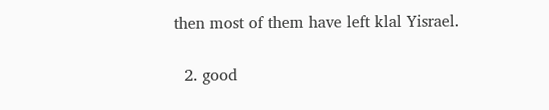then most of them have left klal Yisrael.

  2. good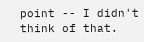point -- I didn't think of that.